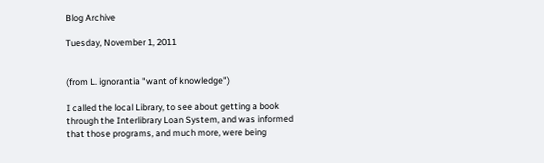Blog Archive

Tuesday, November 1, 2011


(from L. ignorantia "want of knowledge")

I called the local Library, to see about getting a book through the Interlibrary Loan System, and was informed that those programs, and much more, were being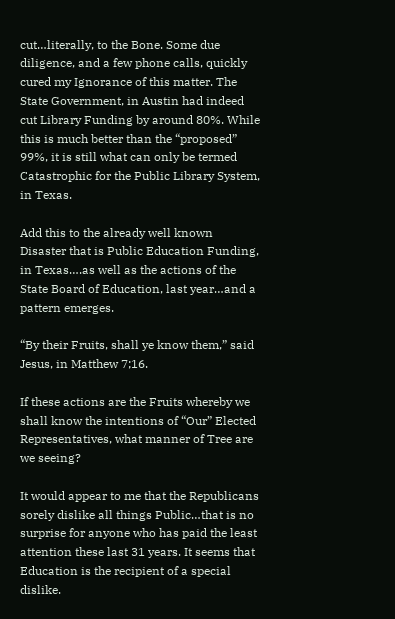cut…literally, to the Bone. Some due diligence, and a few phone calls, quickly cured my Ignorance of this matter. The State Government, in Austin had indeed cut Library Funding by around 80%. While this is much better than the “proposed” 99%, it is still what can only be termed Catastrophic for the Public Library System, in Texas.

Add this to the already well known Disaster that is Public Education Funding, in Texas….as well as the actions of the State Board of Education, last year…and a pattern emerges.

“By their Fruits, shall ye know them,” said Jesus, in Matthew 7;16.

If these actions are the Fruits whereby we shall know the intentions of “Our” Elected Representatives, what manner of Tree are we seeing?

It would appear to me that the Republicans sorely dislike all things Public…that is no surprise for anyone who has paid the least attention these last 31 years. It seems that Education is the recipient of a special dislike.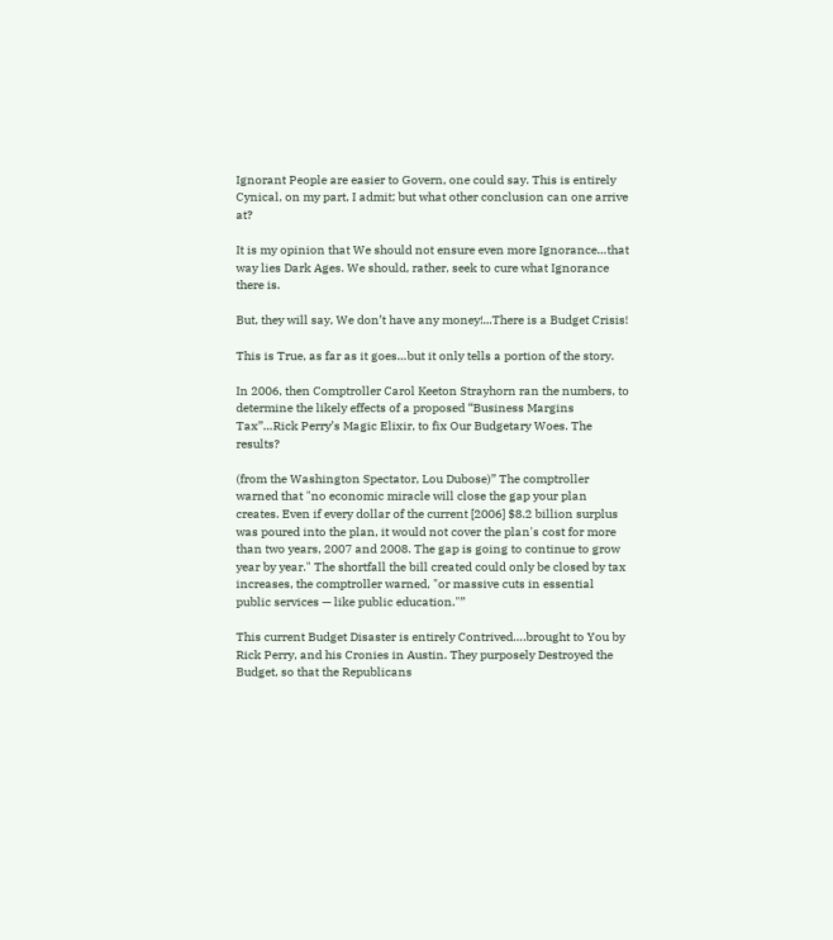Ignorant People are easier to Govern, one could say. This is entirely Cynical, on my part, I admit; but what other conclusion can one arrive at?

It is my opinion that We should not ensure even more Ignorance…that way lies Dark Ages. We should, rather, seek to cure what Ignorance there is.

But, they will say, We don’t have any money!...There is a Budget Crisis!

This is True, as far as it goes…but it only tells a portion of the story.

In 2006, then Comptroller Carol Keeton Strayhorn ran the numbers, to determine the likely effects of a proposed “Business Margins Tax”…Rick Perry’s Magic Elixir, to fix Our Budgetary Woes. The results?

(from the Washington Spectator, Lou Dubose)” The comptroller warned that "no economic miracle will close the gap your plan creates. Even if every dollar of the current [2006] $8.2 billion surplus was poured into the plan, it would not cover the plan's cost for more than two years, 2007 and 2008. The gap is going to continue to grow year by year." The shortfall the bill created could only be closed by tax increases, the comptroller warned, "or massive cuts in essential public services — like public education."”

This current Budget Disaster is entirely Contrived….brought to You by Rick Perry, and his Cronies in Austin. They purposely Destroyed the Budget, so that the Republicans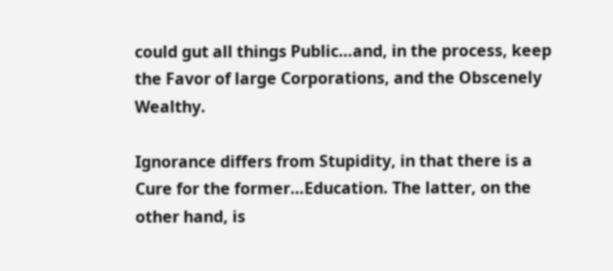could gut all things Public…and, in the process, keep the Favor of large Corporations, and the Obscenely Wealthy.

Ignorance differs from Stupidity, in that there is a Cure for the former…Education. The latter, on the other hand, is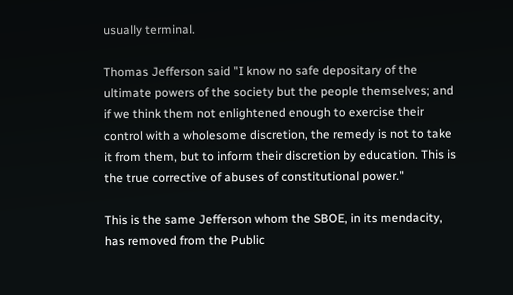usually terminal.

Thomas Jefferson said "I know no safe depositary of the ultimate powers of the society but the people themselves; and if we think them not enlightened enough to exercise their control with a wholesome discretion, the remedy is not to take it from them, but to inform their discretion by education. This is the true corrective of abuses of constitutional power."

This is the same Jefferson whom the SBOE, in its mendacity, has removed from the Public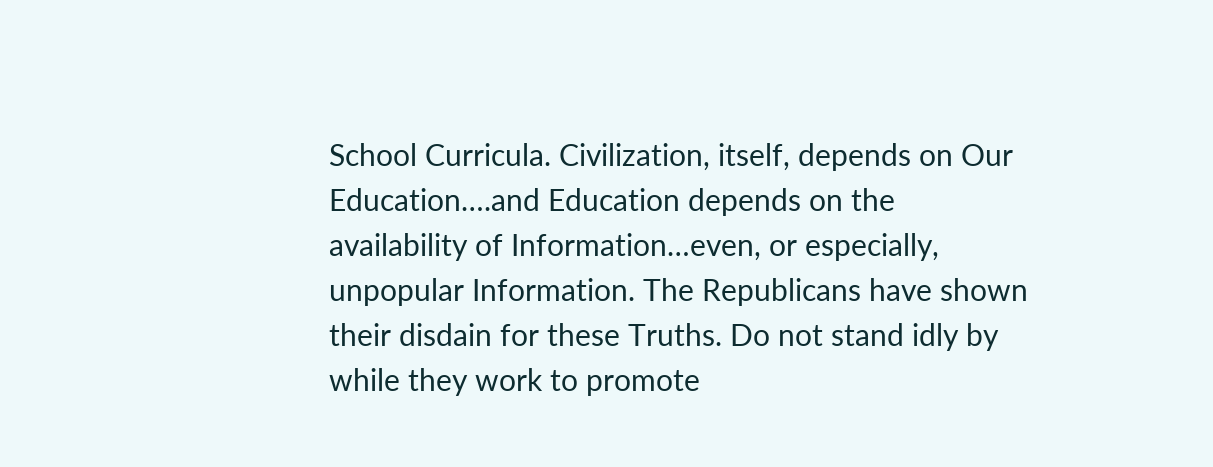School Curricula. Civilization, itself, depends on Our Education….and Education depends on the availability of Information…even, or especially, unpopular Information. The Republicans have shown their disdain for these Truths. Do not stand idly by while they work to promote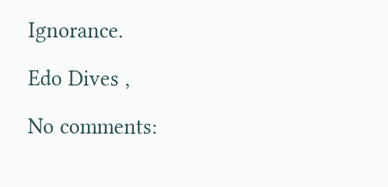Ignorance.

Edo Dives ,

No comments: